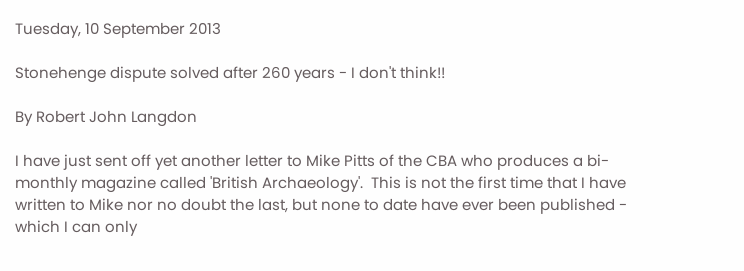Tuesday, 10 September 2013

Stonehenge dispute solved after 260 years - I don't think!!

By Robert John Langdon

I have just sent off yet another letter to Mike Pitts of the CBA who produces a bi-monthly magazine called 'British Archaeology'.  This is not the first time that I have written to Mike nor no doubt the last, but none to date have ever been published - which I can only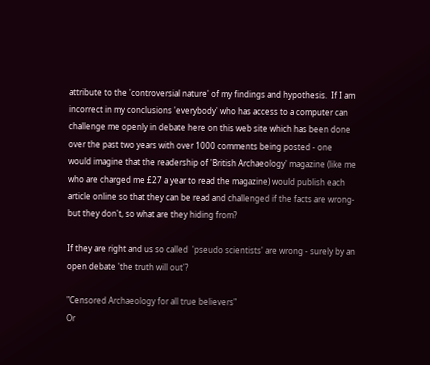attribute to the 'controversial nature' of my findings and hypothesis.  If I am incorrect in my conclusions 'everybody' who has access to a computer can challenge me openly in debate here on this web site which has been done over the past two years with over 1000 comments being posted - one would imagine that the readership of 'British Archaeology' magazine (like me who are charged me £27 a year to read the magazine) would publish each article online so that they can be read and challenged if the facts are wrong- but they don't, so what are they hiding from?

If they are right and us so called  'pseudo scientists' are wrong - surely by an open debate 'the truth will out'?

"Censored Archaeology for all true believers"
Or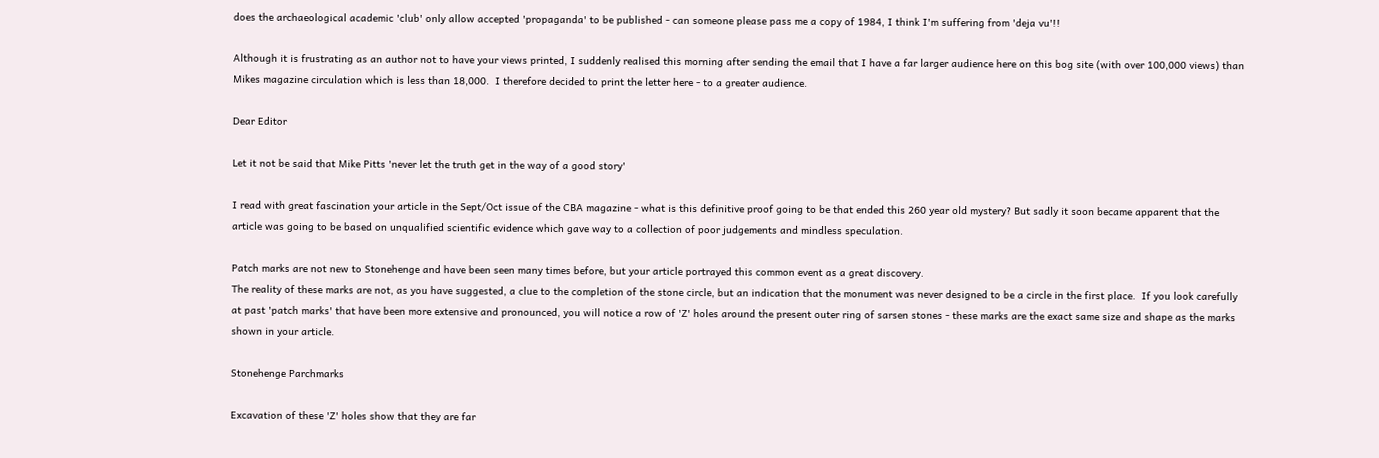does the archaeological academic 'club' only allow accepted 'propaganda' to be published - can someone please pass me a copy of 1984, I think I'm suffering from 'deja vu'!!

Although it is frustrating as an author not to have your views printed, I suddenly realised this morning after sending the email that I have a far larger audience here on this bog site (with over 100,000 views) than Mikes magazine circulation which is less than 18,000.  I therefore decided to print the letter here - to a greater audience.

Dear Editor

Let it not be said that Mike Pitts 'never let the truth get in the way of a good story'

I read with great fascination your article in the Sept/Oct issue of the CBA magazine - what is this definitive proof going to be that ended this 260 year old mystery? But sadly it soon became apparent that the article was going to be based on unqualified scientific evidence which gave way to a collection of poor judgements and mindless speculation.

Patch marks are not new to Stonehenge and have been seen many times before, but your article portrayed this common event as a great discovery.
The reality of these marks are not, as you have suggested, a clue to the completion of the stone circle, but an indication that the monument was never designed to be a circle in the first place.  If you look carefully at past 'patch marks' that have been more extensive and pronounced, you will notice a row of 'Z' holes around the present outer ring of sarsen stones - these marks are the exact same size and shape as the marks shown in your article.

Stonehenge Parchmarks

Excavation of these 'Z' holes show that they are far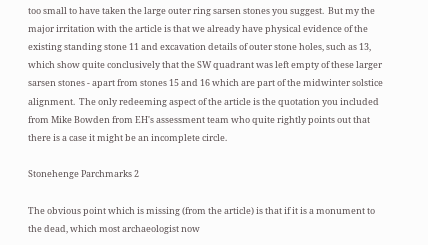too small to have taken the large outer ring sarsen stones you suggest.  But my the major irritation with the article is that we already have physical evidence of the existing standing stone 11 and excavation details of outer stone holes, such as 13, which show quite conclusively that the SW quadrant was left empty of these larger sarsen stones - apart from stones 15 and 16 which are part of the midwinter solstice alignment.  The only redeeming aspect of the article is the quotation you included from Mike Bowden from EH's assessment team who quite rightly points out that there is a case it might be an incomplete circle.

Stonehenge Parchmarks 2

The obvious point which is missing (from the article) is that if it is a monument to the dead, which most archaeologist now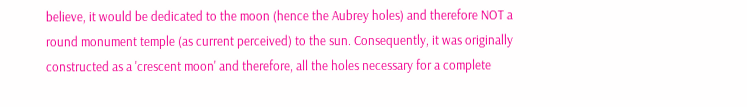believe, it would be dedicated to the moon (hence the Aubrey holes) and therefore NOT a round monument temple (as current perceived) to the sun. Consequently, it was originally constructed as a 'crescent moon' and therefore, all the holes necessary for a complete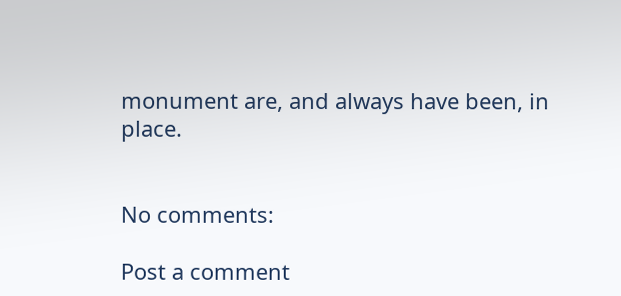monument are, and always have been, in place.


No comments:

Post a comment